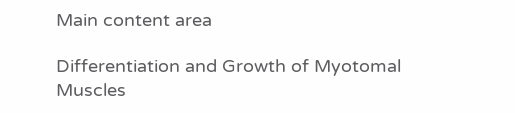Main content area

Differentiation and Growth of Myotomal Muscles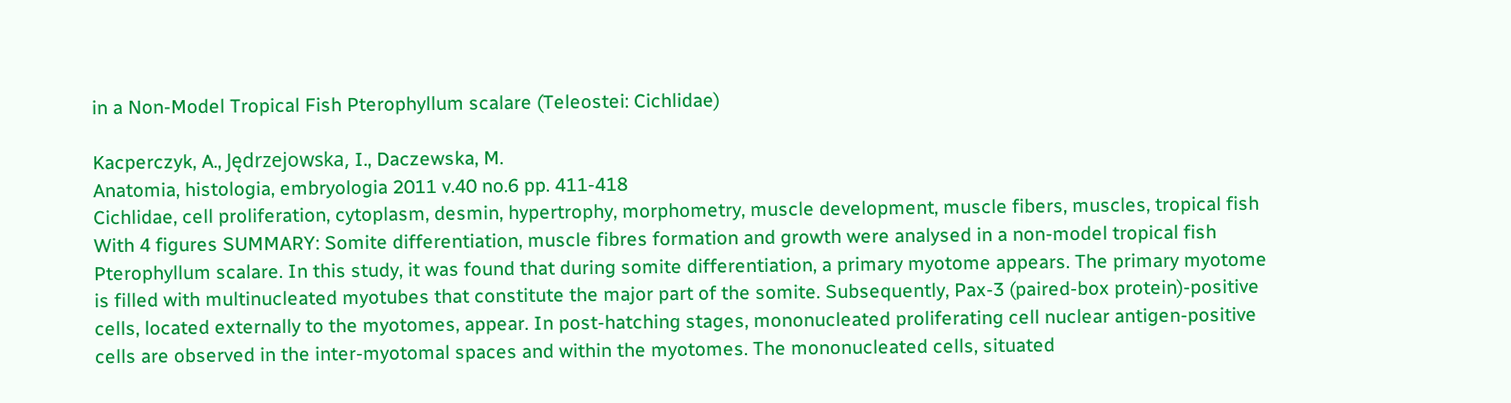in a Non‐Model Tropical Fish Pterophyllum scalare (Teleostei: Cichlidae)

Kacperczyk, A., Jędrzejowska, I., Daczewska, M.
Anatomia, histologia, embryologia 2011 v.40 no.6 pp. 411-418
Cichlidae, cell proliferation, cytoplasm, desmin, hypertrophy, morphometry, muscle development, muscle fibers, muscles, tropical fish
With 4 figures SUMMARY: Somite differentiation, muscle fibres formation and growth were analysed in a non‐model tropical fish Pterophyllum scalare. In this study, it was found that during somite differentiation, a primary myotome appears. The primary myotome is filled with multinucleated myotubes that constitute the major part of the somite. Subsequently, Pax‐3 (paired‐box protein)‐positive cells, located externally to the myotomes, appear. In post‐hatching stages, mononucleated proliferating cell nuclear antigen‐positive cells are observed in the inter‐myotomal spaces and within the myotomes. The mononucleated cells, situated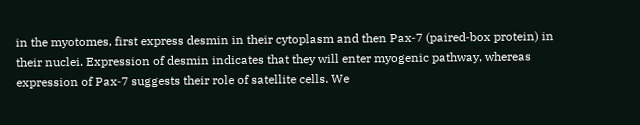in the myotomes, first express desmin in their cytoplasm and then Pax‐7 (paired‐box protein) in their nuclei. Expression of desmin indicates that they will enter myogenic pathway, whereas expression of Pax‐7 suggests their role of satellite cells. We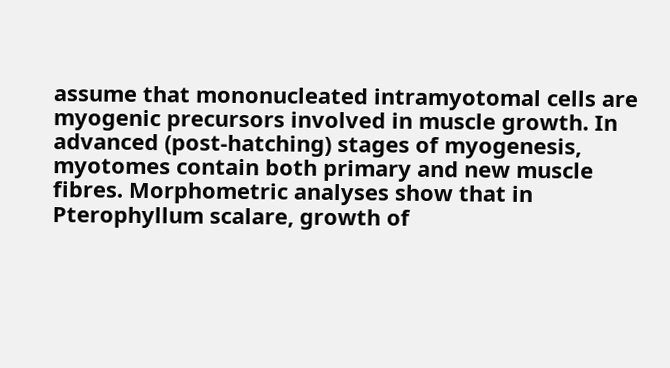assume that mononucleated intramyotomal cells are myogenic precursors involved in muscle growth. In advanced (post‐hatching) stages of myogenesis, myotomes contain both primary and new muscle fibres. Morphometric analyses show that in Pterophyllum scalare, growth of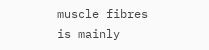muscle fibres is mainly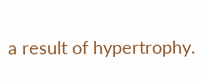a result of hypertrophy.